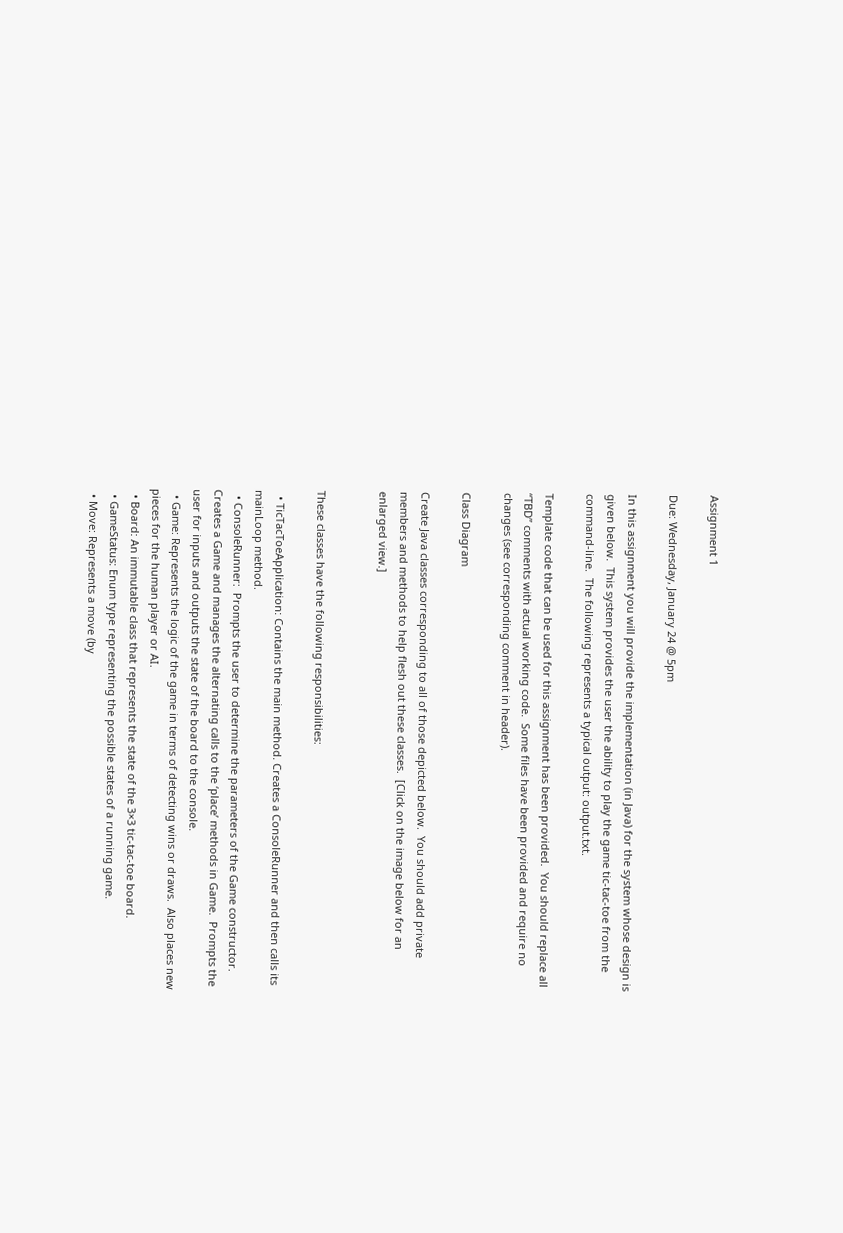Assignment 1

Due: Wednesday, January 24 @ 5pm

In this assignment you will provide the implementation (in Java) for the system whose design is given below.  This system provides the user the ability to play the game tic-tac-toe from the command-line.  The following represents a typical output: output.txt.

Template code that can be used for this assignment has been provided.  You should replace all “TBD” comments with actual working code.  Some files have been provided and require no changes (see corresponding comment in header).

Class Diagram

Create Java classes corresponding to all of those depicted below.  You should add private members and methods to help flesh out these classes.  [Click on the image below for an enlarged view.]


These classes have the following responsibilities:

  • TicTacToeApplication: Contains the main method. Creates a ConsoleRunner and then calls its mainLoop method.
  • ConsoleRunner:  Prompts the user to determine the parameters of the Game constructor.  Creates a Game and manages the alternating calls to the ‘place’ methods in Game.  Prompts the user for inputs and outputs the state of the board to the console.
  • Game: Represents the logic of the game in terms of detecting wins or draws.  Also places new pieces for the human player or AI.
  • Board: An immutable class that represents the state of the 3×3 tic-tac-toe board.
  • GameStatus: Enum type representing the possible states of a running game.
  • Move: Represents a move (by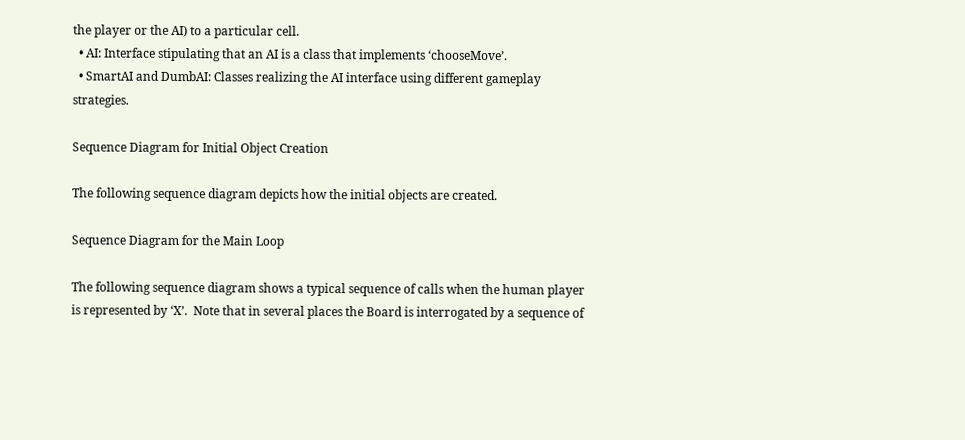the player or the AI) to a particular cell.
  • AI: Interface stipulating that an AI is a class that implements ‘chooseMove’.
  • SmartAI and DumbAI: Classes realizing the AI interface using different gameplay strategies.

Sequence Diagram for Initial Object Creation

The following sequence diagram depicts how the initial objects are created.

Sequence Diagram for the Main Loop

The following sequence diagram shows a typical sequence of calls when the human player is represented by ‘X’.  Note that in several places the Board is interrogated by a sequence of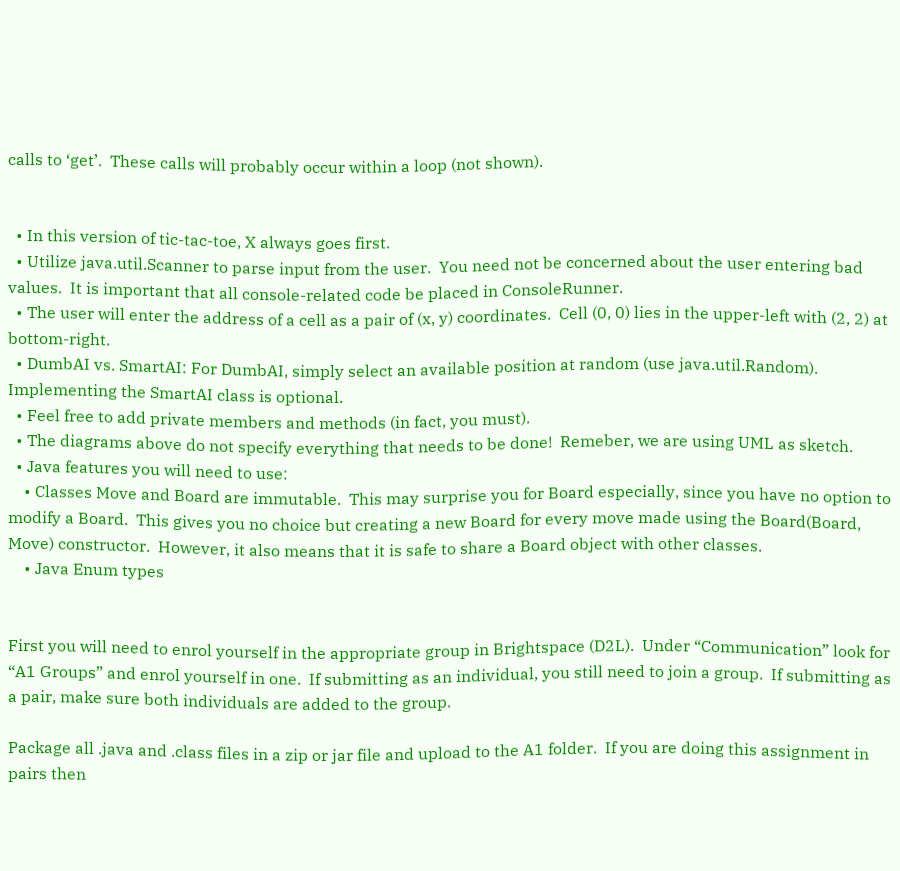calls to ‘get’.  These calls will probably occur within a loop (not shown).


  • In this version of tic-tac-toe, X always goes first.
  • Utilize java.util.Scanner to parse input from the user.  You need not be concerned about the user entering bad values.  It is important that all console-related code be placed in ConsoleRunner.
  • The user will enter the address of a cell as a pair of (x, y) coordinates.  Cell (0, 0) lies in the upper-left with (2, 2) at bottom-right.
  • DumbAI vs. SmartAI: For DumbAI, simply select an available position at random (use java.util.Random).  Implementing the SmartAI class is optional.
  • Feel free to add private members and methods (in fact, you must).
  • The diagrams above do not specify everything that needs to be done!  Remeber, we are using UML as sketch.
  • Java features you will need to use:
    • Classes Move and Board are immutable.  This may surprise you for Board especially, since you have no option to modify a Board.  This gives you no choice but creating a new Board for every move made using the Board(Board, Move) constructor.  However, it also means that it is safe to share a Board object with other classes.
    • Java Enum types


First you will need to enrol yourself in the appropriate group in Brightspace (D2L).  Under “Communication” look for “A1 Groups” and enrol yourself in one.  If submitting as an individual, you still need to join a group.  If submitting as a pair, make sure both individuals are added to the group.

Package all .java and .class files in a zip or jar file and upload to the A1 folder.  If you are doing this assignment in pairs then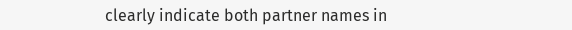clearly indicate both partner names in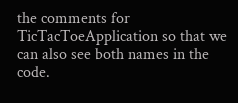the comments for TicTacToeApplication so that we can also see both names in the code.